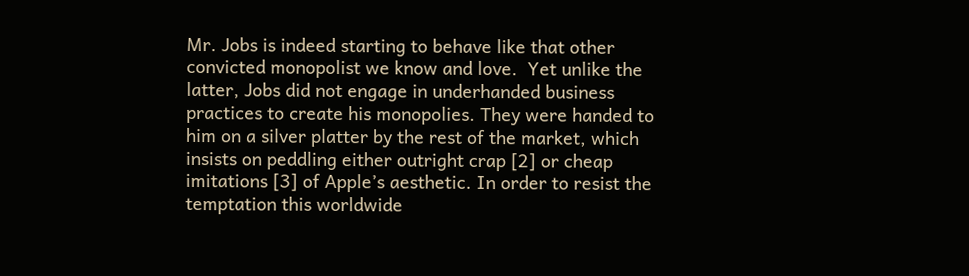Mr. Jobs is indeed starting to behave like that other convicted monopolist we know and love.  Yet unlike the latter, Jobs did not engage in underhanded business practices to create his monopolies. They were handed to him on a silver platter by the rest of the market, which insists on peddling either outright crap [2] or cheap imitations [3] of Apple’s aesthetic. In order to resist the temptation this worldwide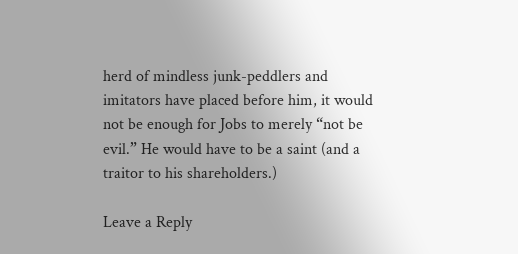herd of mindless junk-peddlers and imitators have placed before him, it would not be enough for Jobs to merely “not be evil.” He would have to be a saint (and a traitor to his shareholders.)

Leave a Reply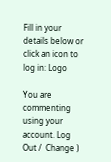Fill in your details below or click an icon to log in: Logo

You are commenting using your account. Log Out /  Change )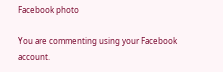Facebook photo

You are commenting using your Facebook account.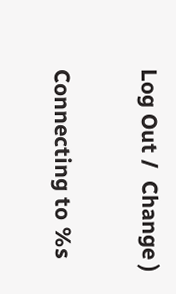Log Out /  Change )

Connecting to %s